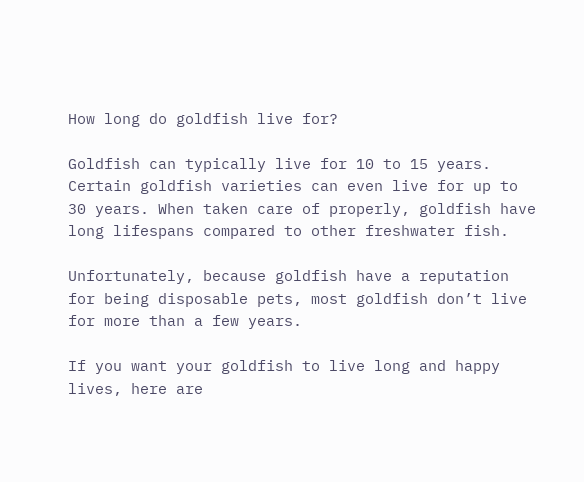How long do goldfish live for?

Goldfish can typically live for 10 to 15 years. Certain goldfish varieties can even live for up to 30 years. When taken care of properly, goldfish have long lifespans compared to other freshwater fish.

Unfortunately, because goldfish have a reputation for being disposable pets, most goldfish don’t live for more than a few years.

If you want your goldfish to live long and happy lives, here are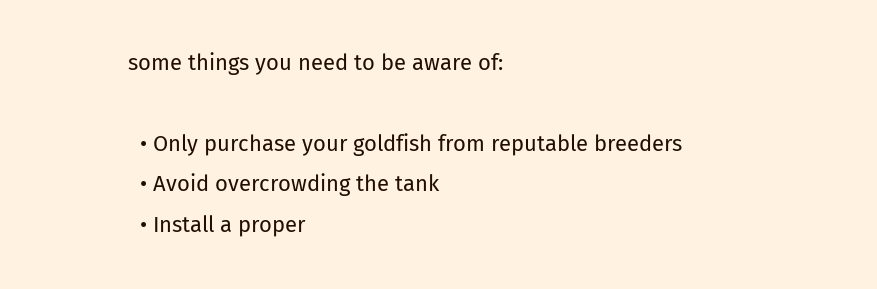some things you need to be aware of:

  • Only purchase your goldfish from reputable breeders
  • Avoid overcrowding the tank
  • Install a proper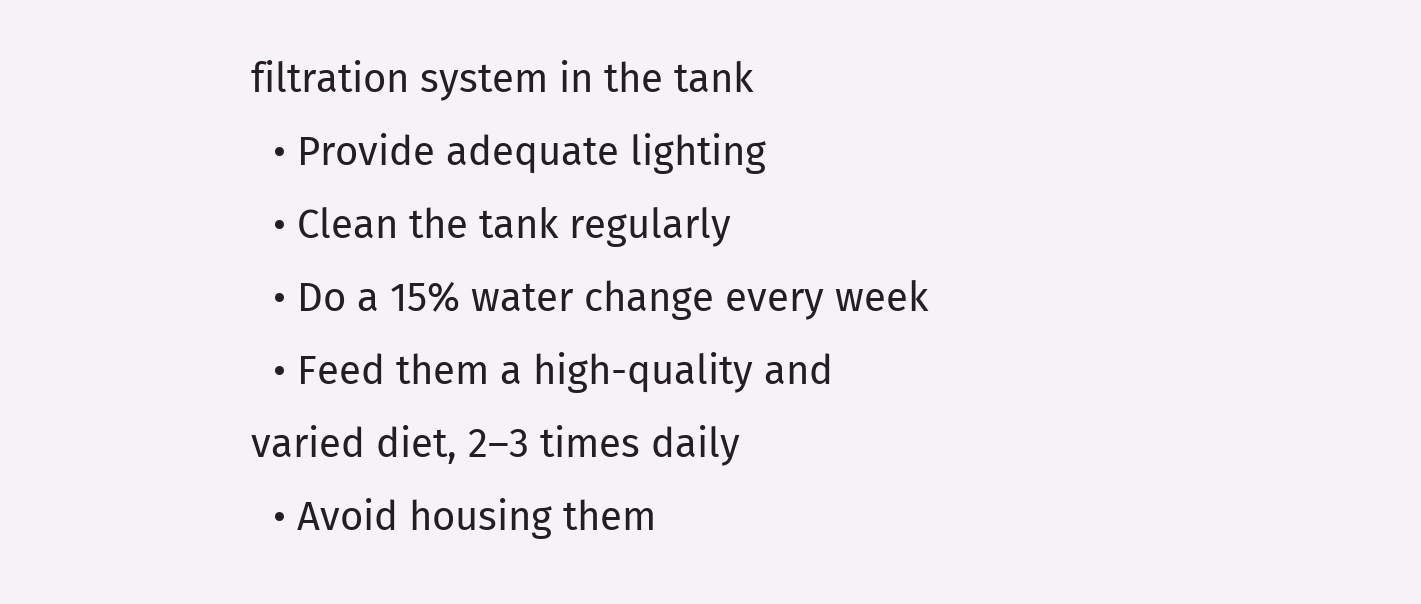filtration system in the tank
  • Provide adequate lighting
  • Clean the tank regularly
  • Do a 15% water change every week
  • Feed them a high-quality and varied diet, 2–3 times daily
  • Avoid housing them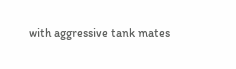with aggressive tank mates